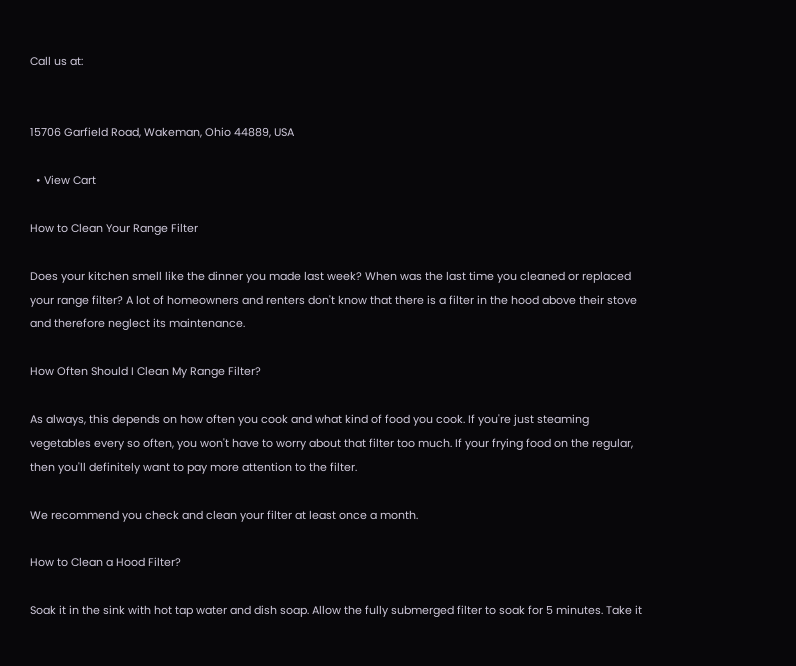Call us at:


15706 Garfield Road, Wakeman, Ohio 44889, USA

  • View Cart

How to Clean Your Range Filter

Does your kitchen smell like the dinner you made last week? When was the last time you cleaned or replaced your range filter? A lot of homeowners and renters don't know that there is a filter in the hood above their stove and therefore neglect its maintenance.

How Often Should I Clean My Range Filter?

As always, this depends on how often you cook and what kind of food you cook. If you're just steaming vegetables every so often, you won't have to worry about that filter too much. If your frying food on the regular, then you'll definitely want to pay more attention to the filter.

We recommend you check and clean your filter at least once a month.

How to Clean a Hood Filter?

Soak it in the sink with hot tap water and dish soap. Allow the fully submerged filter to soak for 5 minutes. Take it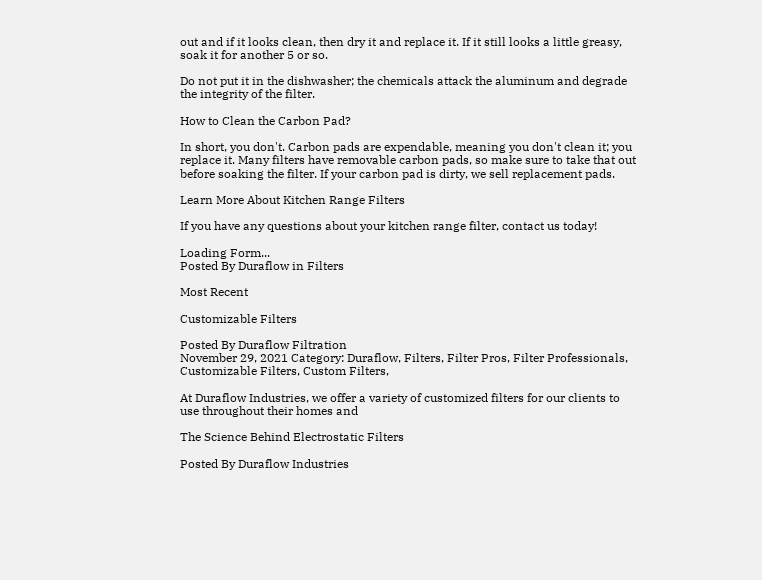out and if it looks clean, then dry it and replace it. If it still looks a little greasy, soak it for another 5 or so.

Do not put it in the dishwasher; the chemicals attack the aluminum and degrade the integrity of the filter.

How to Clean the Carbon Pad?

In short, you don't. Carbon pads are expendable, meaning you don't clean it; you replace it. Many filters have removable carbon pads, so make sure to take that out before soaking the filter. If your carbon pad is dirty, we sell replacement pads.

Learn More About Kitchen Range Filters

If you have any questions about your kitchen range filter, contact us today!

Loading Form...
Posted By Duraflow in Filters

Most Recent

Customizable Filters

Posted By Duraflow Filtration
November 29, 2021 Category: Duraflow, Filters, Filter Pros, Filter Professionals, Customizable Filters, Custom Filters,

At Duraflow Industries, we offer a variety of customized filters for our clients to use throughout their homes and

The Science Behind Electrostatic Filters

Posted By Duraflow Industries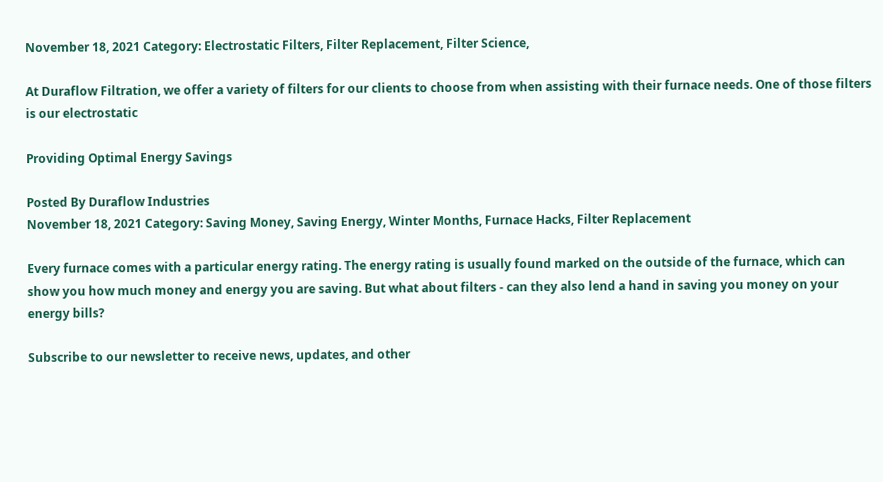November 18, 2021 Category: Electrostatic Filters, Filter Replacement, Filter Science,

At Duraflow Filtration, we offer a variety of filters for our clients to choose from when assisting with their furnace needs. One of those filters is our electrostatic

Providing Optimal Energy Savings

Posted By Duraflow Industries
November 18, 2021 Category: Saving Money, Saving Energy, Winter Months, Furnace Hacks, Filter Replacement

Every furnace comes with a particular energy rating. The energy rating is usually found marked on the outside of the furnace, which can show you how much money and energy you are saving. But what about filters - can they also lend a hand in saving you money on your energy bills?

Subscribe to our newsletter to receive news, updates, and other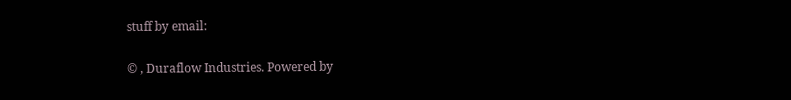stuff by email:

© , Duraflow Industries. Powered by